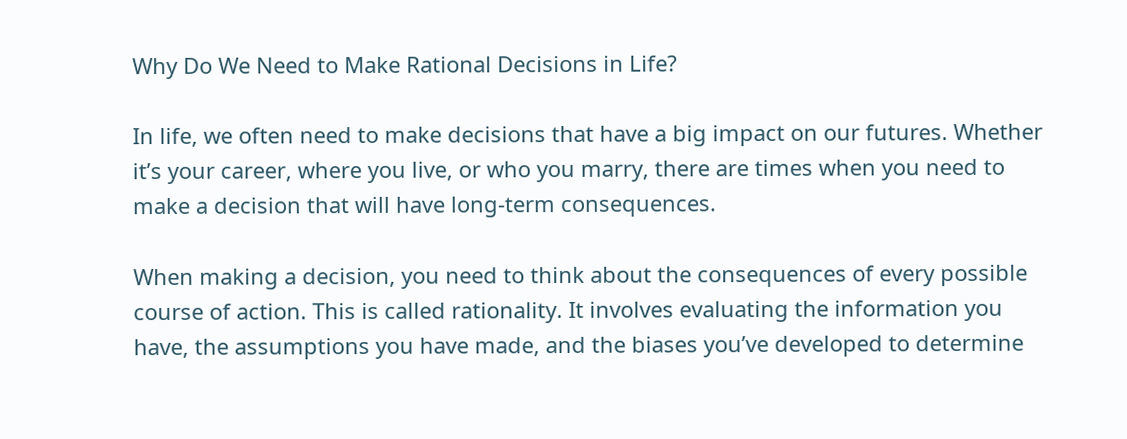Why Do We Need to Make Rational Decisions in Life?

In life, we often need to make decisions that have a big impact on our futures. Whether it’s your career, where you live, or who you marry, there are times when you need to make a decision that will have long-term consequences.

When making a decision, you need to think about the consequences of every possible course of action. This is called rationality. It involves evaluating the information you have, the assumptions you have made, and the biases you’ve developed to determine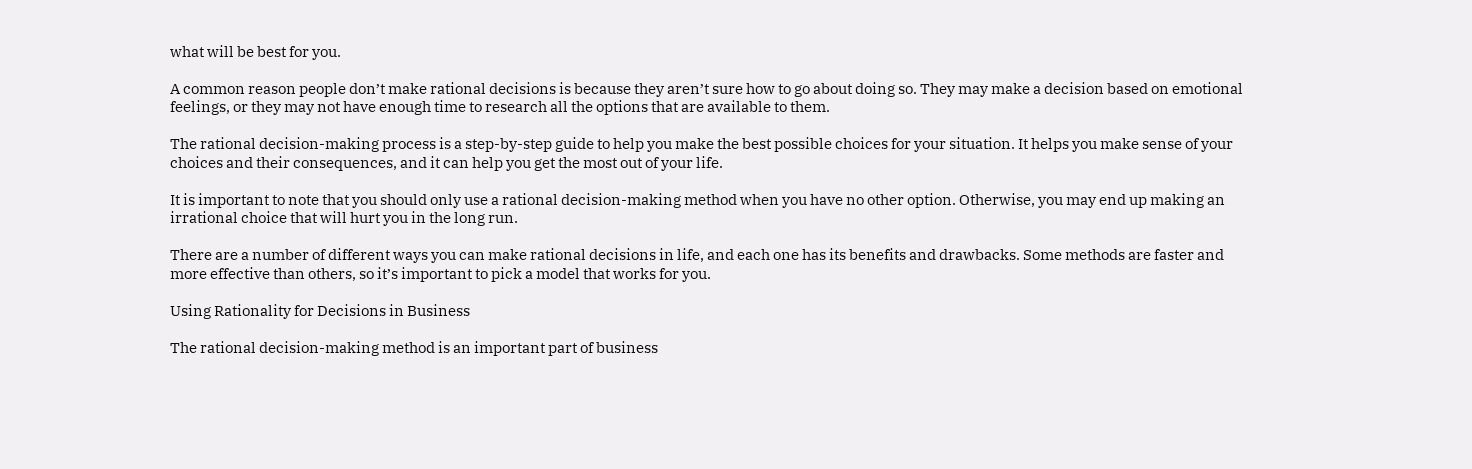what will be best for you.

A common reason people don’t make rational decisions is because they aren’t sure how to go about doing so. They may make a decision based on emotional feelings, or they may not have enough time to research all the options that are available to them.

The rational decision-making process is a step-by-step guide to help you make the best possible choices for your situation. It helps you make sense of your choices and their consequences, and it can help you get the most out of your life.

It is important to note that you should only use a rational decision-making method when you have no other option. Otherwise, you may end up making an irrational choice that will hurt you in the long run.

There are a number of different ways you can make rational decisions in life, and each one has its benefits and drawbacks. Some methods are faster and more effective than others, so it’s important to pick a model that works for you.

Using Rationality for Decisions in Business

The rational decision-making method is an important part of business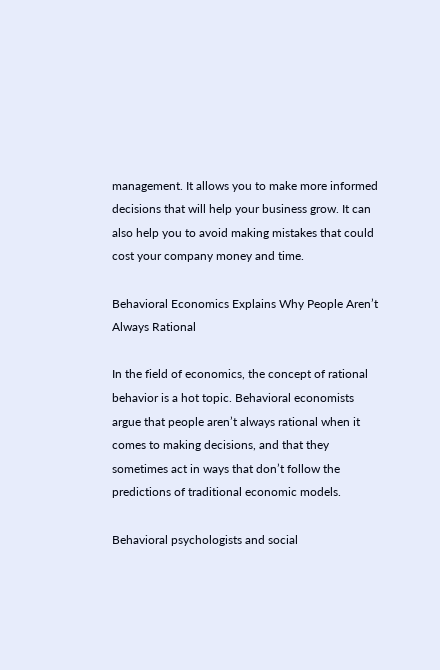management. It allows you to make more informed decisions that will help your business grow. It can also help you to avoid making mistakes that could cost your company money and time.

Behavioral Economics Explains Why People Aren’t Always Rational

In the field of economics, the concept of rational behavior is a hot topic. Behavioral economists argue that people aren’t always rational when it comes to making decisions, and that they sometimes act in ways that don’t follow the predictions of traditional economic models.

Behavioral psychologists and social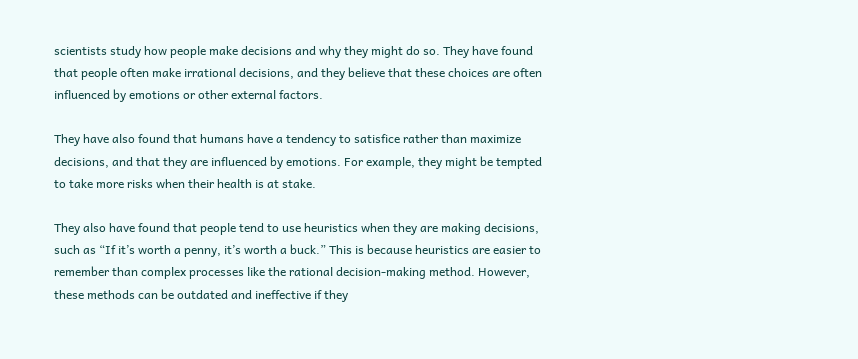scientists study how people make decisions and why they might do so. They have found that people often make irrational decisions, and they believe that these choices are often influenced by emotions or other external factors.

They have also found that humans have a tendency to satisfice rather than maximize decisions, and that they are influenced by emotions. For example, they might be tempted to take more risks when their health is at stake.

They also have found that people tend to use heuristics when they are making decisions, such as “If it’s worth a penny, it’s worth a buck.” This is because heuristics are easier to remember than complex processes like the rational decision-making method. However, these methods can be outdated and ineffective if they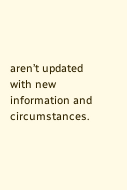aren’t updated with new information and circumstances.